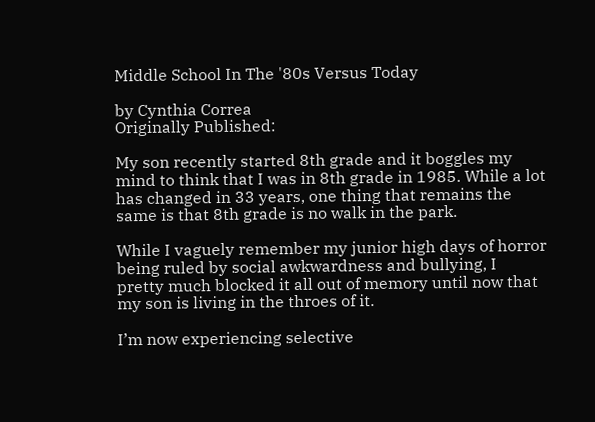Middle School In The '80s Versus Today

by Cynthia Correa
Originally Published:

My son recently started 8th grade and it boggles my mind to think that I was in 8th grade in 1985. While a lot has changed in 33 years, one thing that remains the same is that 8th grade is no walk in the park.

While I vaguely remember my junior high days of horror being ruled by social awkwardness and bullying, I pretty much blocked it all out of memory until now that my son is living in the throes of it.

I’m now experiencing selective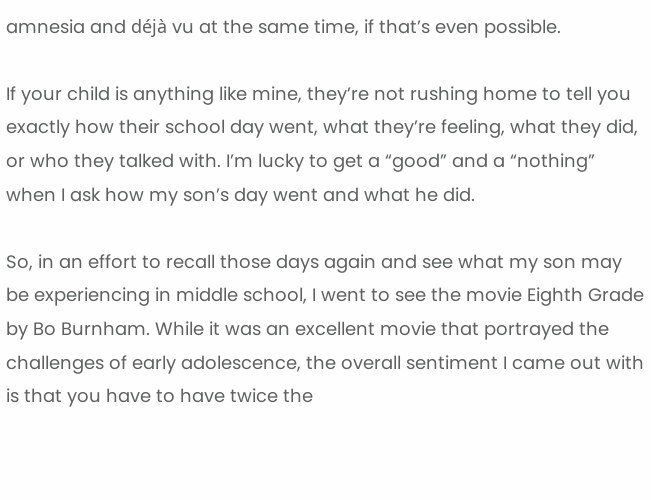amnesia and déjà vu at the same time, if that’s even possible.

If your child is anything like mine, they’re not rushing home to tell you exactly how their school day went, what they’re feeling, what they did, or who they talked with. I’m lucky to get a “good” and a “nothing” when I ask how my son’s day went and what he did.

So, in an effort to recall those days again and see what my son may be experiencing in middle school, I went to see the movie Eighth Grade by Bo Burnham. While it was an excellent movie that portrayed the challenges of early adolescence, the overall sentiment I came out with is that you have to have twice the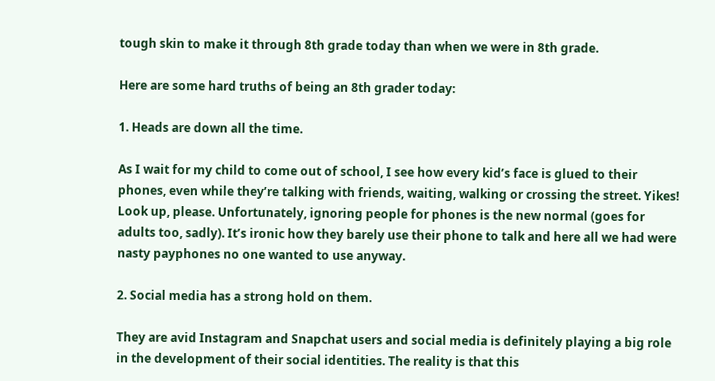tough skin to make it through 8th grade today than when we were in 8th grade.

Here are some hard truths of being an 8th grader today:

1. Heads are down all the time.

As I wait for my child to come out of school, I see how every kid’s face is glued to their phones, even while they’re talking with friends, waiting, walking or crossing the street. Yikes! Look up, please. Unfortunately, ignoring people for phones is the new normal (goes for adults too, sadly). It’s ironic how they barely use their phone to talk and here all we had were nasty payphones no one wanted to use anyway.

2. Social media has a strong hold on them.

They are avid Instagram and Snapchat users and social media is definitely playing a big role in the development of their social identities. The reality is that this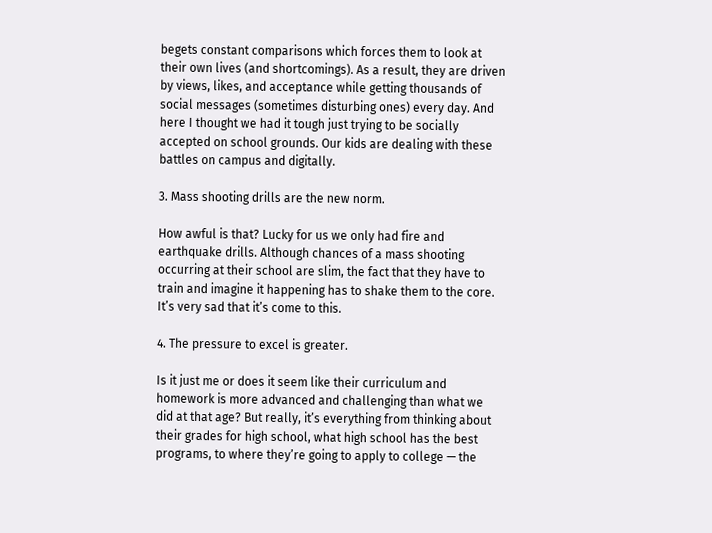begets constant comparisons which forces them to look at their own lives (and shortcomings). As a result, they are driven by views, likes, and acceptance while getting thousands of social messages (sometimes disturbing ones) every day. And here I thought we had it tough just trying to be socially accepted on school grounds. Our kids are dealing with these battles on campus and digitally.

3. Mass shooting drills are the new norm.

How awful is that? Lucky for us we only had fire and earthquake drills. Although chances of a mass shooting occurring at their school are slim, the fact that they have to train and imagine it happening has to shake them to the core. It’s very sad that it’s come to this.

4. The pressure to excel is greater.

Is it just me or does it seem like their curriculum and homework is more advanced and challenging than what we did at that age? But really, it’s everything from thinking about their grades for high school, what high school has the best programs, to where they’re going to apply to college — the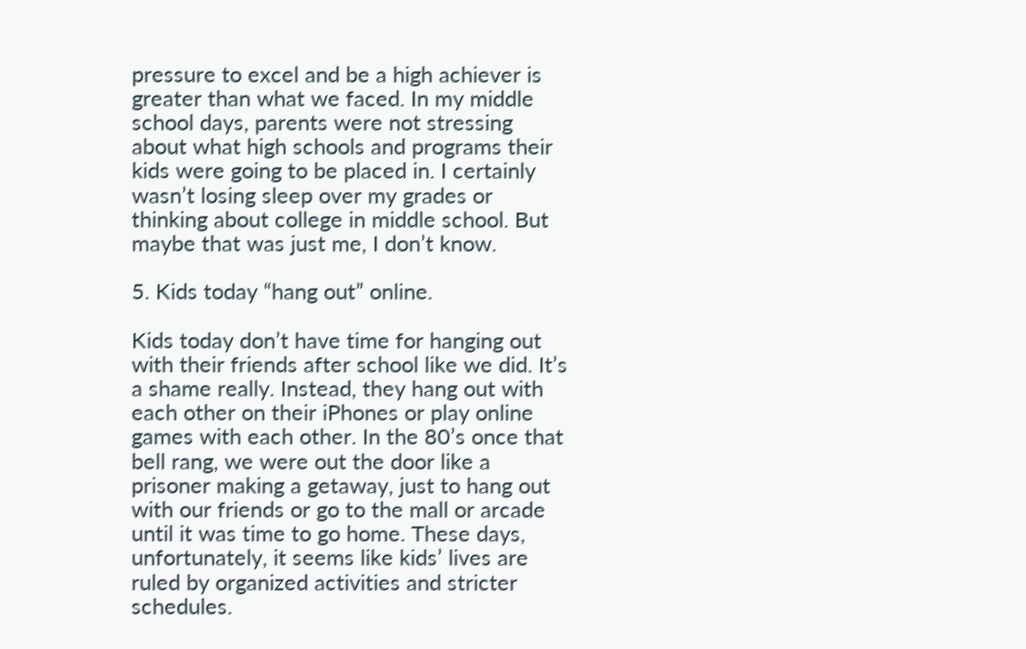pressure to excel and be a high achiever is greater than what we faced. In my middle school days, parents were not stressing about what high schools and programs their kids were going to be placed in. I certainly wasn’t losing sleep over my grades or thinking about college in middle school. But maybe that was just me, I don’t know.

5. Kids today “hang out” online.

Kids today don’t have time for hanging out with their friends after school like we did. It’s a shame really. Instead, they hang out with each other on their iPhones or play online games with each other. In the 80’s once that bell rang, we were out the door like a prisoner making a getaway, just to hang out with our friends or go to the mall or arcade until it was time to go home. These days, unfortunately, it seems like kids’ lives are ruled by organized activities and stricter schedules.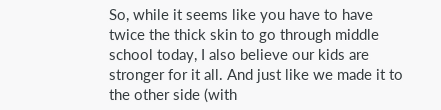So, while it seems like you have to have twice the thick skin to go through middle school today, I also believe our kids are stronger for it all. And just like we made it to the other side (with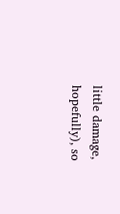little damage, hopefully), so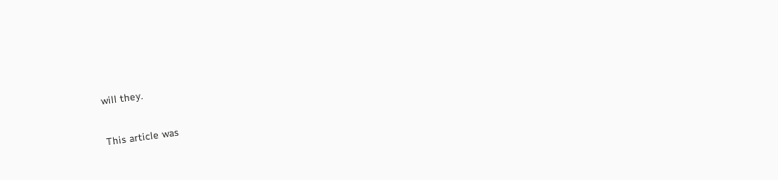will they.

This article was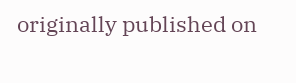originally published on